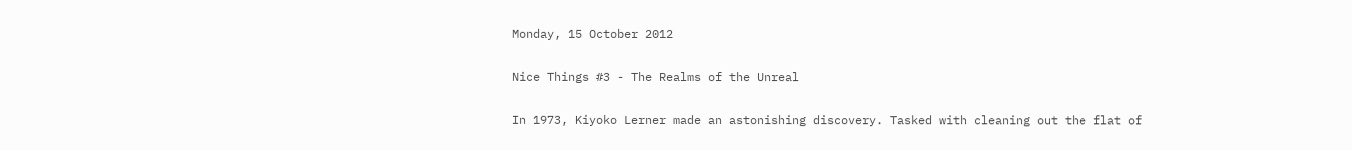Monday, 15 October 2012

Nice Things #3 - The Realms of the Unreal

In 1973, Kiyoko Lerner made an astonishing discovery. Tasked with cleaning out the flat of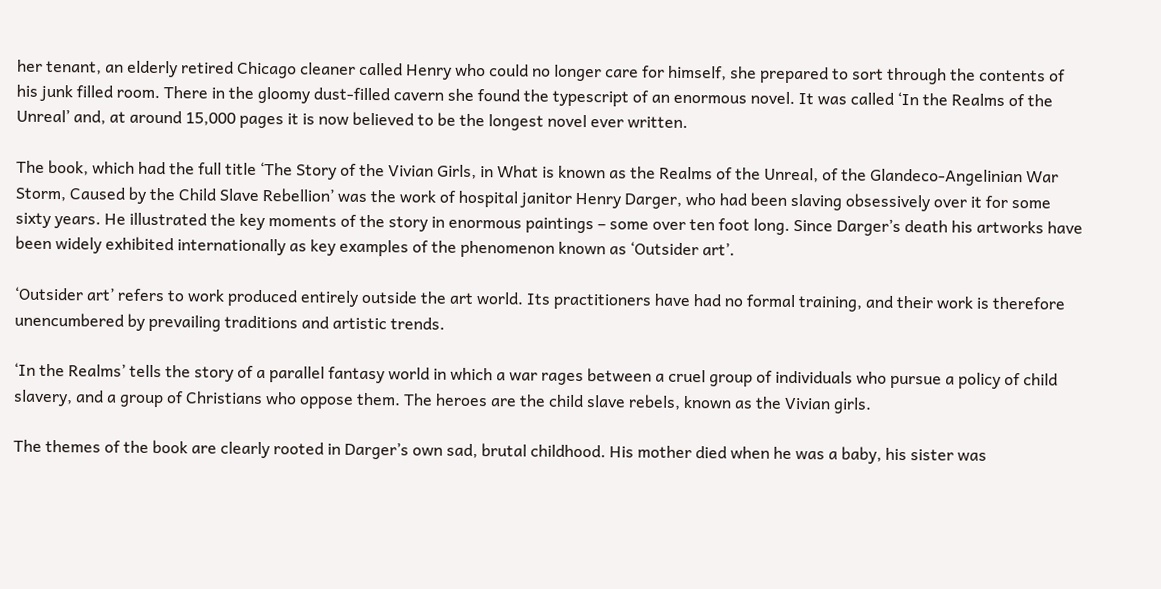her tenant, an elderly retired Chicago cleaner called Henry who could no longer care for himself, she prepared to sort through the contents of his junk filled room. There in the gloomy dust-filled cavern she found the typescript of an enormous novel. It was called ‘In the Realms of the Unreal’ and, at around 15,000 pages it is now believed to be the longest novel ever written.

The book, which had the full title ‘The Story of the Vivian Girls, in What is known as the Realms of the Unreal, of the Glandeco-Angelinian War Storm, Caused by the Child Slave Rebellion’ was the work of hospital janitor Henry Darger, who had been slaving obsessively over it for some sixty years. He illustrated the key moments of the story in enormous paintings – some over ten foot long. Since Darger’s death his artworks have been widely exhibited internationally as key examples of the phenomenon known as ‘Outsider art’.

‘Outsider art’ refers to work produced entirely outside the art world. Its practitioners have had no formal training, and their work is therefore unencumbered by prevailing traditions and artistic trends.

‘In the Realms’ tells the story of a parallel fantasy world in which a war rages between a cruel group of individuals who pursue a policy of child slavery, and a group of Christians who oppose them. The heroes are the child slave rebels, known as the Vivian girls.

The themes of the book are clearly rooted in Darger’s own sad, brutal childhood. His mother died when he was a baby, his sister was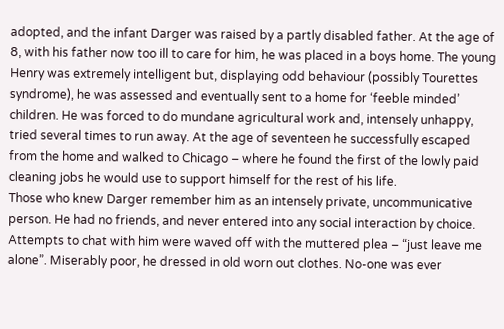adopted, and the infant Darger was raised by a partly disabled father. At the age of 8, with his father now too ill to care for him, he was placed in a boys home. The young Henry was extremely intelligent but, displaying odd behaviour (possibly Tourettes syndrome), he was assessed and eventually sent to a home for ‘feeble minded’ children. He was forced to do mundane agricultural work and, intensely unhappy, tried several times to run away. At the age of seventeen he successfully escaped from the home and walked to Chicago – where he found the first of the lowly paid cleaning jobs he would use to support himself for the rest of his life.
Those who knew Darger remember him as an intensely private, uncommunicative person. He had no friends, and never entered into any social interaction by choice. Attempts to chat with him were waved off with the muttered plea – “just leave me alone”. Miserably poor, he dressed in old worn out clothes. No-one was ever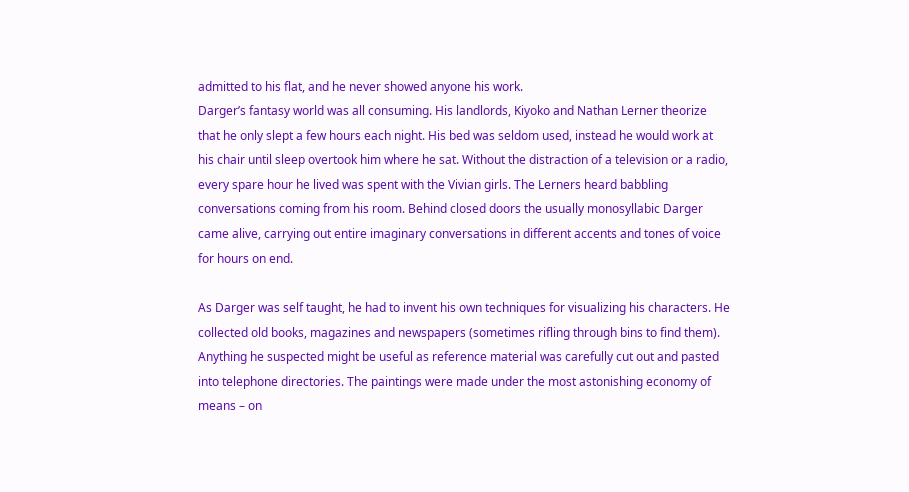admitted to his flat, and he never showed anyone his work.
Darger’s fantasy world was all consuming. His landlords, Kiyoko and Nathan Lerner theorize that he only slept a few hours each night. His bed was seldom used, instead he would work at his chair until sleep overtook him where he sat. Without the distraction of a television or a radio, every spare hour he lived was spent with the Vivian girls. The Lerners heard babbling conversations coming from his room. Behind closed doors the usually monosyllabic Darger came alive, carrying out entire imaginary conversations in different accents and tones of voice for hours on end.

As Darger was self taught, he had to invent his own techniques for visualizing his characters. He collected old books, magazines and newspapers (sometimes rifling through bins to find them). Anything he suspected might be useful as reference material was carefully cut out and pasted into telephone directories. The paintings were made under the most astonishing economy of means – on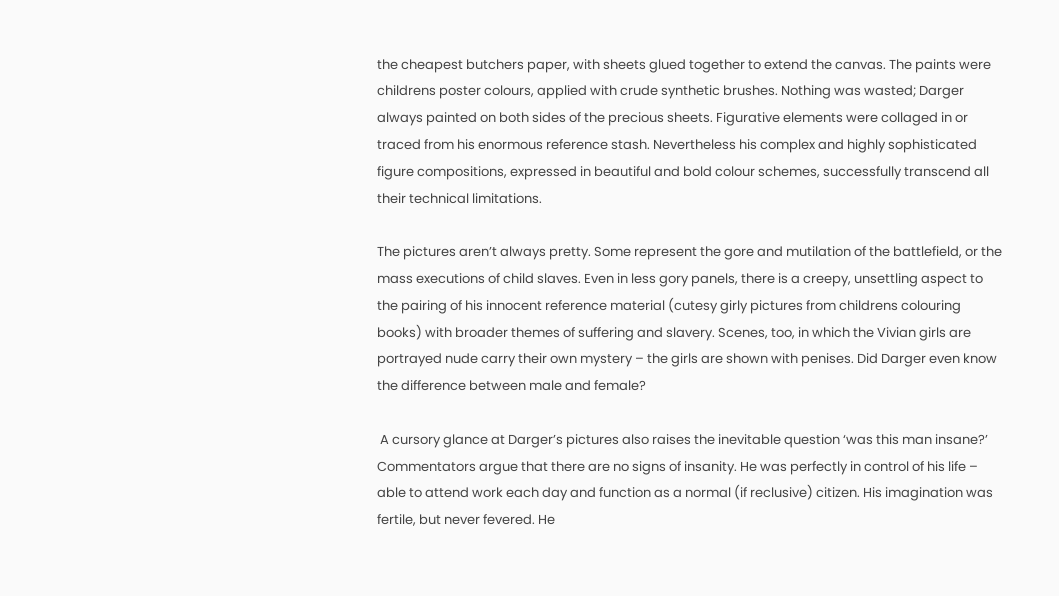the cheapest butchers paper, with sheets glued together to extend the canvas. The paints were childrens poster colours, applied with crude synthetic brushes. Nothing was wasted; Darger always painted on both sides of the precious sheets. Figurative elements were collaged in or traced from his enormous reference stash. Nevertheless his complex and highly sophisticated figure compositions, expressed in beautiful and bold colour schemes, successfully transcend all their technical limitations.

The pictures aren’t always pretty. Some represent the gore and mutilation of the battlefield, or the mass executions of child slaves. Even in less gory panels, there is a creepy, unsettling aspect to the pairing of his innocent reference material (cutesy girly pictures from childrens colouring books) with broader themes of suffering and slavery. Scenes, too, in which the Vivian girls are portrayed nude carry their own mystery – the girls are shown with penises. Did Darger even know the difference between male and female?

 A cursory glance at Darger’s pictures also raises the inevitable question ‘was this man insane?’ Commentators argue that there are no signs of insanity. He was perfectly in control of his life – able to attend work each day and function as a normal (if reclusive) citizen. His imagination was fertile, but never fevered. He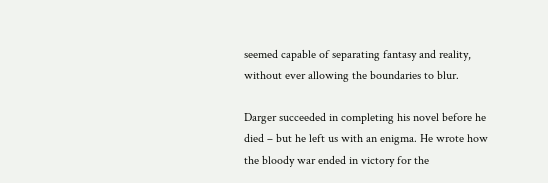seemed capable of separating fantasy and reality, without ever allowing the boundaries to blur.

Darger succeeded in completing his novel before he died – but he left us with an enigma. He wrote how the bloody war ended in victory for the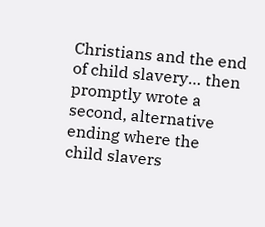Christians and the end of child slavery… then promptly wrote a second, alternative ending where the child slavers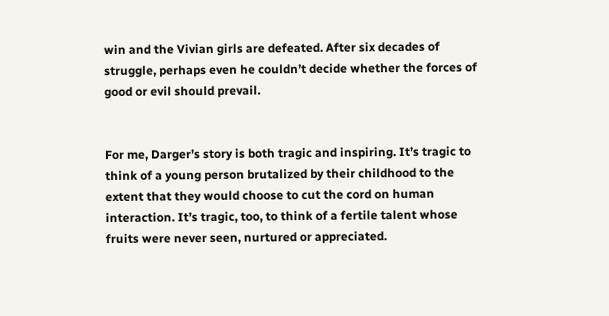win and the Vivian girls are defeated. After six decades of struggle, perhaps even he couldn’t decide whether the forces of good or evil should prevail.


For me, Darger’s story is both tragic and inspiring. It’s tragic to think of a young person brutalized by their childhood to the extent that they would choose to cut the cord on human interaction. It’s tragic, too, to think of a fertile talent whose fruits were never seen, nurtured or appreciated.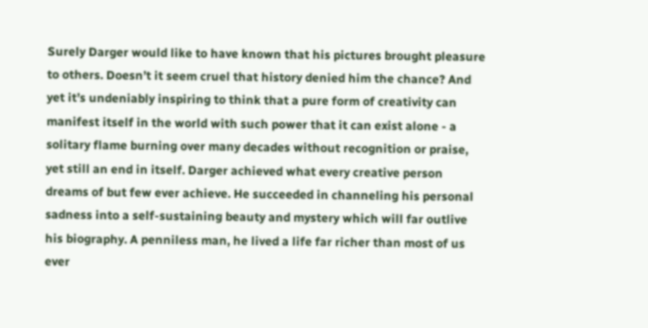Surely Darger would like to have known that his pictures brought pleasure to others. Doesn’t it seem cruel that history denied him the chance? And yet it’s undeniably inspiring to think that a pure form of creativity can manifest itself in the world with such power that it can exist alone - a solitary flame burning over many decades without recognition or praise, yet still an end in itself. Darger achieved what every creative person dreams of but few ever achieve. He succeeded in channeling his personal sadness into a self-sustaining beauty and mystery which will far outlive his biography. A penniless man, he lived a life far richer than most of us ever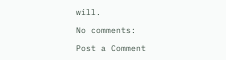will.

No comments:

Post a Comment